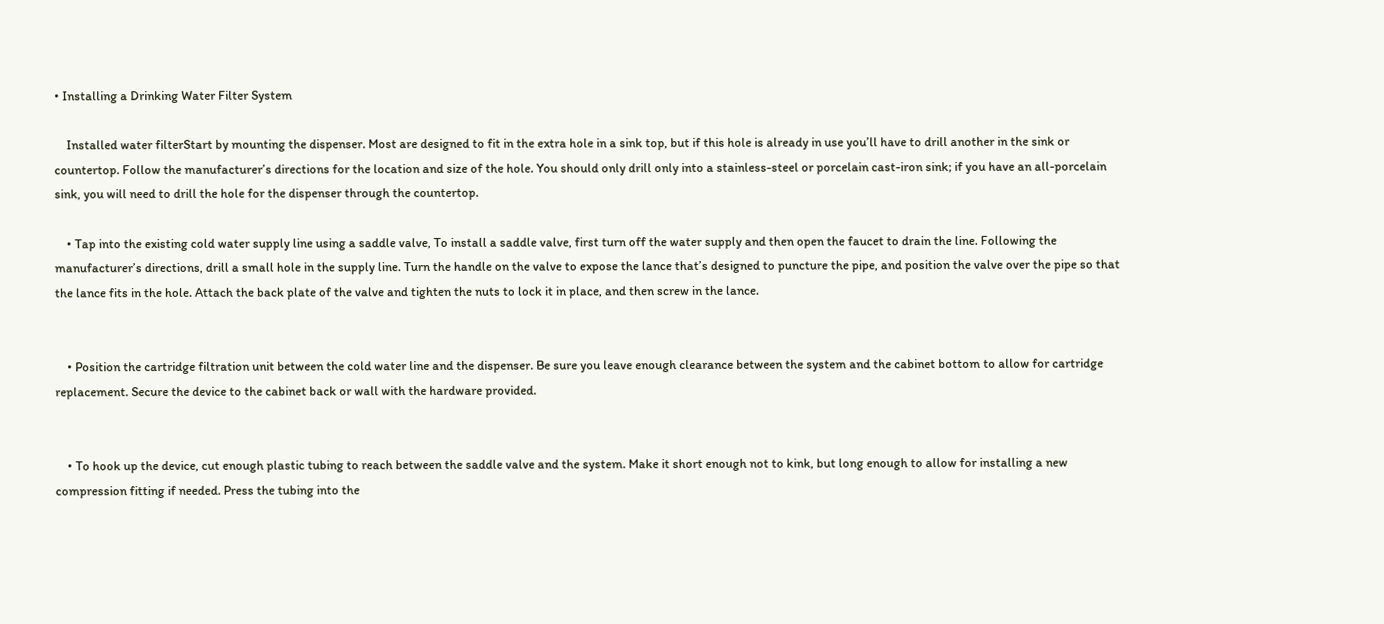• Installing a Drinking Water Filter System

    Installed water filterStart by mounting the dispenser. Most are designed to fit in the extra hole in a sink top, but if this hole is already in use you’ll have to drill another in the sink or countertop. Follow the manufacturer’s directions for the location and size of the hole. You should only drill only into a stainless-steel or porcelain cast-iron sink; if you have an all-porcelain sink, you will need to drill the hole for the dispenser through the countertop.

    • Tap into the existing cold water supply line using a saddle valve, To install a saddle valve, first turn off the water supply and then open the faucet to drain the line. Following the manufacturer’s directions, drill a small hole in the supply line. Turn the handle on the valve to expose the lance that’s designed to puncture the pipe, and position the valve over the pipe so that the lance fits in the hole. Attach the back plate of the valve and tighten the nuts to lock it in place, and then screw in the lance.


    • Position the cartridge filtration unit between the cold water line and the dispenser. Be sure you leave enough clearance between the system and the cabinet bottom to allow for cartridge replacement. Secure the device to the cabinet back or wall with the hardware provided.


    • To hook up the device, cut enough plastic tubing to reach between the saddle valve and the system. Make it short enough not to kink, but long enough to allow for installing a new compression fitting if needed. Press the tubing into the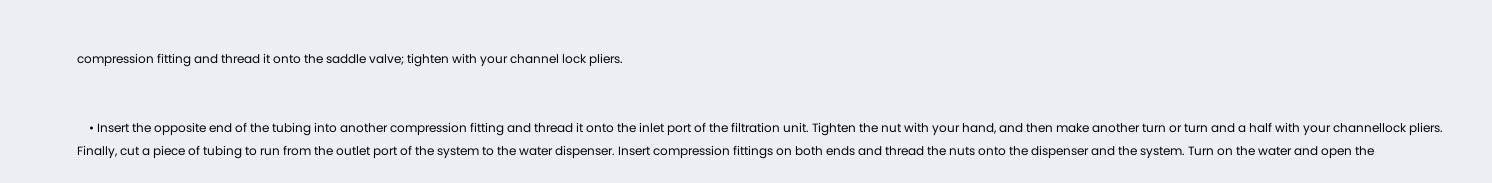compression fitting and thread it onto the saddle valve; tighten with your channel lock pliers.


    • Insert the opposite end of the tubing into another compression fitting and thread it onto the inlet port of the filtration unit. Tighten the nut with your hand, and then make another turn or turn and a half with your channellock pliers. Finally, cut a piece of tubing to run from the outlet port of the system to the water dispenser. Insert compression fittings on both ends and thread the nuts onto the dispenser and the system. Turn on the water and open the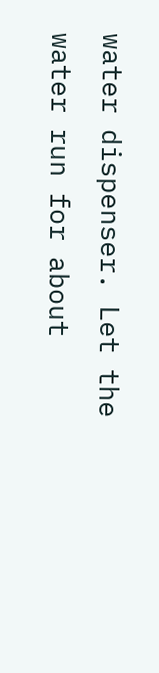water dispenser. Let the water run for about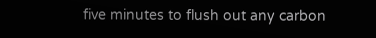five minutes to flush out any carbon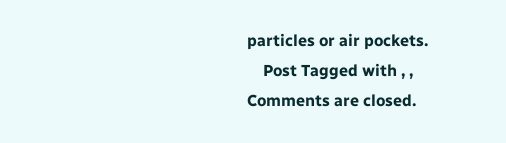particles or air pockets.
    Post Tagged with , ,
Comments are closed.